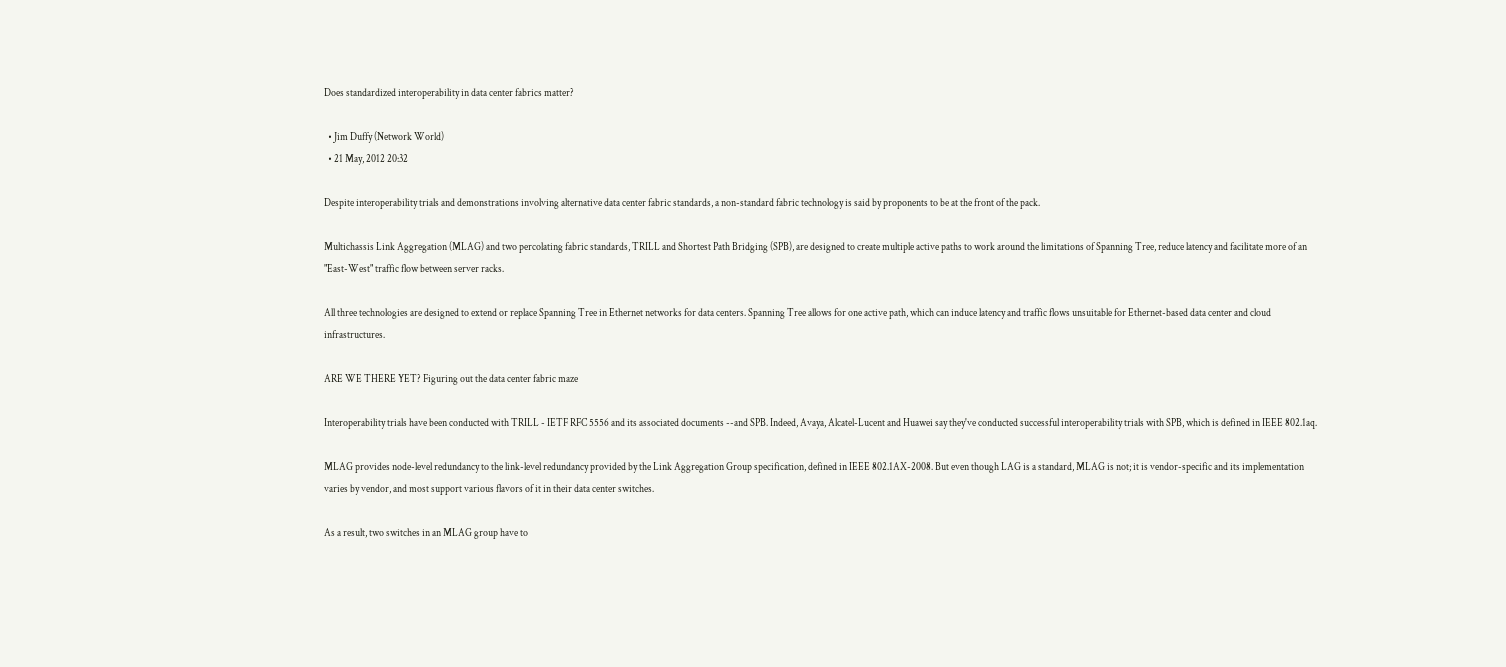Does standardized interoperability in data center fabrics matter?

  • Jim Duffy (Network World)
  • 21 May, 2012 20:32

Despite interoperability trials and demonstrations involving alternative data center fabric standards, a non-standard fabric technology is said by proponents to be at the front of the pack.

Multichassis Link Aggregation (MLAG) and two percolating fabric standards, TRILL and Shortest Path Bridging (SPB), are designed to create multiple active paths to work around the limitations of Spanning Tree, reduce latency and facilitate more of an "East-West" traffic flow between server racks.

All three technologies are designed to extend or replace Spanning Tree in Ethernet networks for data centers. Spanning Tree allows for one active path, which can induce latency and traffic flows unsuitable for Ethernet-based data center and cloud infrastructures.

ARE WE THERE YET? Figuring out the data center fabric maze

Interoperability trials have been conducted with TRILL - IETF RFC 5556 and its associated documents --and SPB. Indeed, Avaya, Alcatel-Lucent and Huawei say they've conducted successful interoperability trials with SPB, which is defined in IEEE 802.1aq.

MLAG provides node-level redundancy to the link-level redundancy provided by the Link Aggregation Group specification, defined in IEEE 802.1AX-2008. But even though LAG is a standard, MLAG is not; it is vendor-specific and its implementation varies by vendor, and most support various flavors of it in their data center switches.

As a result, two switches in an MLAG group have to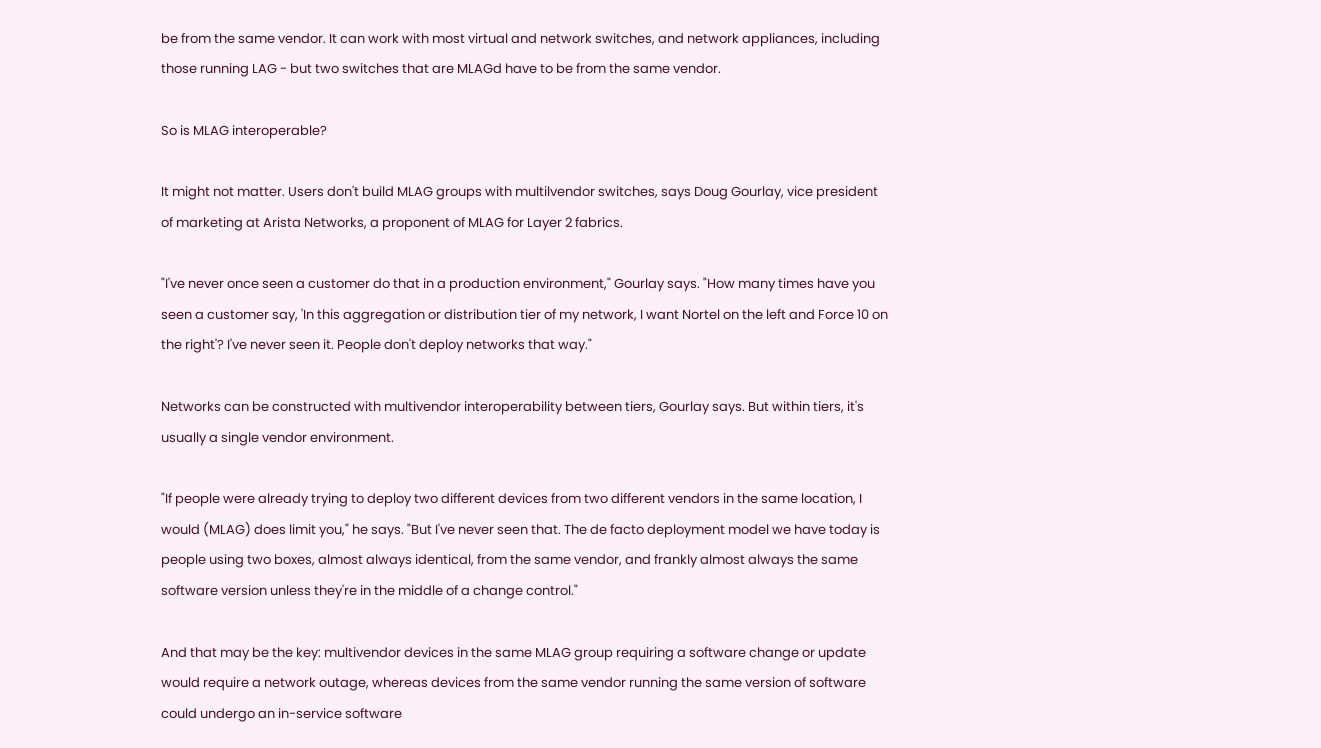be from the same vendor. It can work with most virtual and network switches, and network appliances, including those running LAG - but two switches that are MLAGd have to be from the same vendor.

So is MLAG interoperable?

It might not matter. Users don't build MLAG groups with multilvendor switches, says Doug Gourlay, vice president of marketing at Arista Networks, a proponent of MLAG for Layer 2 fabrics.

"I've never once seen a customer do that in a production environment," Gourlay says. "How many times have you seen a customer say, 'In this aggregation or distribution tier of my network, I want Nortel on the left and Force 10 on the right'? I've never seen it. People don't deploy networks that way."

Networks can be constructed with multivendor interoperability between tiers, Gourlay says. But within tiers, it's usually a single vendor environment.

"If people were already trying to deploy two different devices from two different vendors in the same location, I would (MLAG) does limit you," he says. "But I've never seen that. The de facto deployment model we have today is people using two boxes, almost always identical, from the same vendor, and frankly almost always the same software version unless they're in the middle of a change control."

And that may be the key: multivendor devices in the same MLAG group requiring a software change or update would require a network outage, whereas devices from the same vendor running the same version of software could undergo an in-service software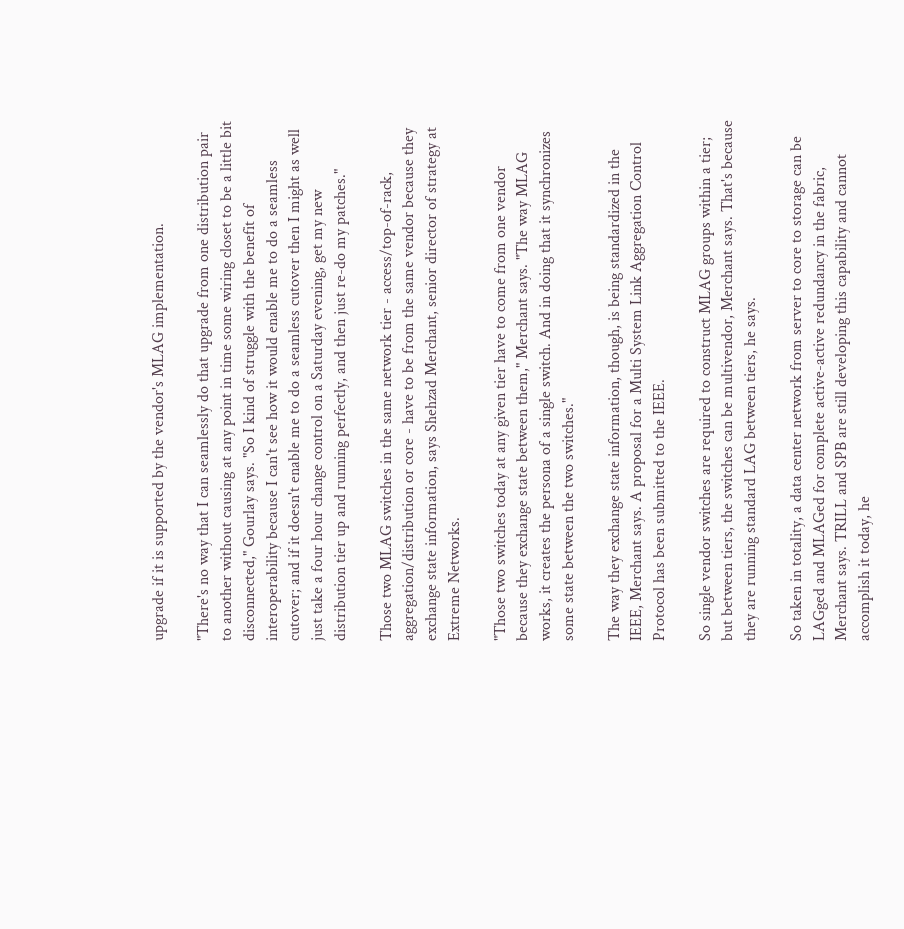upgrade if it is supported by the vendor's MLAG implementation.

"There's no way that I can seamlessly do that upgrade from one distribution pair to another without causing at any point in time some wiring closet to be a little bit disconnected," Gourlay says. "So I kind of struggle with the benefit of interoperability because I can't see how it would enable me to do a seamless cutover; and if it doesn't enable me to do a seamless cutover then I might as well just take a four hour change control on a Saturday evening, get my new distribution tier up and running perfectly, and then just re-do my patches."

Those two MLAG switches in the same network tier - access/top-of-rack, aggregation/distribution or core - have to be from the same vendor because they exchange state information, says Shehzad Merchant, senior director of strategy at Extreme Networks.

"Those two switches today at any given tier have to come from one vendor because they exchange state between them," Merchant says. "The way MLAG works, it creates the persona of a single switch. And in doing that it synchronizes some state between the two switches."

The way they exchange state information, though, is being standardized in the IEEE, Merchant says. A proposal for a Multi System Link Aggregation Control Protocol has been submitted to the IEEE.

So single vendor switches are required to construct MLAG groups within a tier; but between tiers, the switches can be multivendor, Merchant says. That's because they are running standard LAG between tiers, he says.

So taken in totality, a data center network from server to core to storage can be LAGged and MLAGed for complete active-active redundancy in the fabric, Merchant says. TRILL and SPB are still developing this capability and cannot accomplish it today, he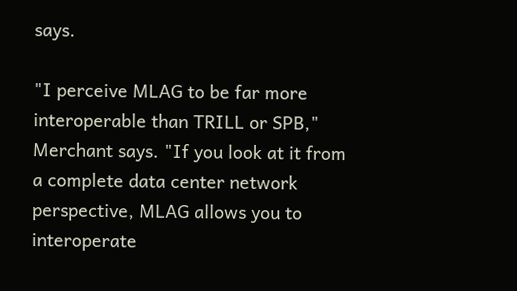says.

"I perceive MLAG to be far more interoperable than TRILL or SPB," Merchant says. "If you look at it from a complete data center network perspective, MLAG allows you to interoperate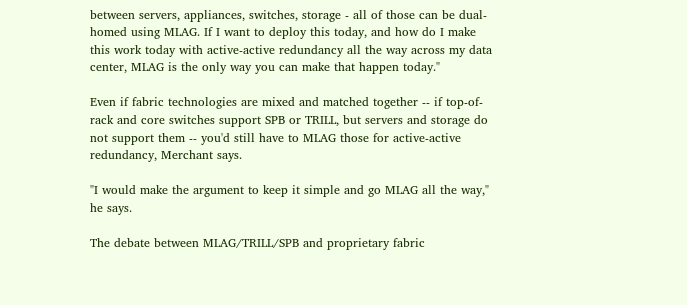between servers, appliances, switches, storage - all of those can be dual-homed using MLAG. If I want to deploy this today, and how do I make this work today with active-active redundancy all the way across my data center, MLAG is the only way you can make that happen today."

Even if fabric technologies are mixed and matched together -- if top-of-rack and core switches support SPB or TRILL, but servers and storage do not support them -- you'd still have to MLAG those for active-active redundancy, Merchant says.

"I would make the argument to keep it simple and go MLAG all the way," he says.

The debate between MLAG/TRILL/SPB and proprietary fabric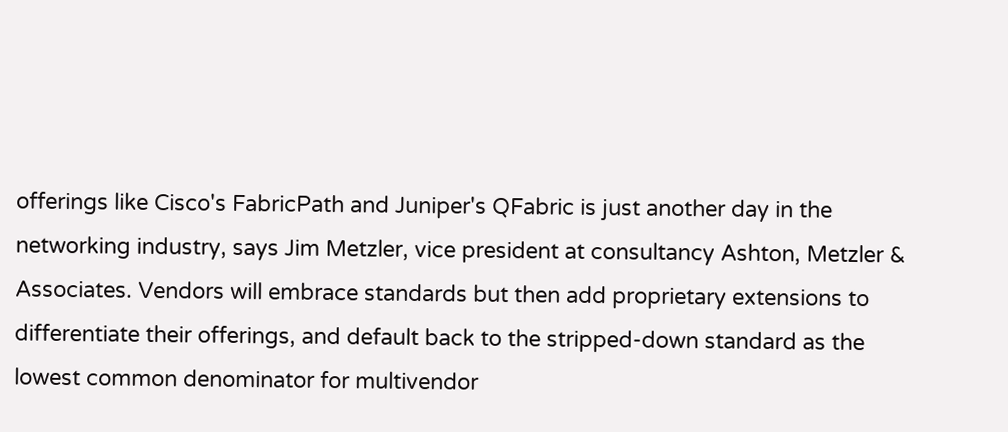offerings like Cisco's FabricPath and Juniper's QFabric is just another day in the networking industry, says Jim Metzler, vice president at consultancy Ashton, Metzler & Associates. Vendors will embrace standards but then add proprietary extensions to differentiate their offerings, and default back to the stripped-down standard as the lowest common denominator for multivendor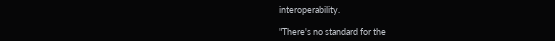interoperability.

"There's no standard for the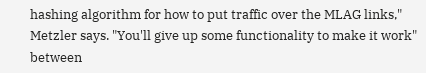hashing algorithm for how to put traffic over the MLAG links," Metzler says. "You'll give up some functionality to make it work" between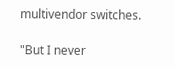multivendor switches.

"But I never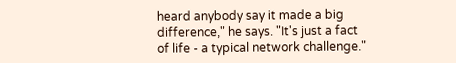heard anybody say it made a big difference," he says. "It's just a fact of life - a typical network challenge."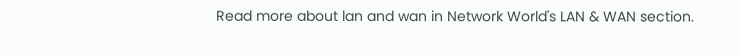Read more about lan and wan in Network World's LAN & WAN section.